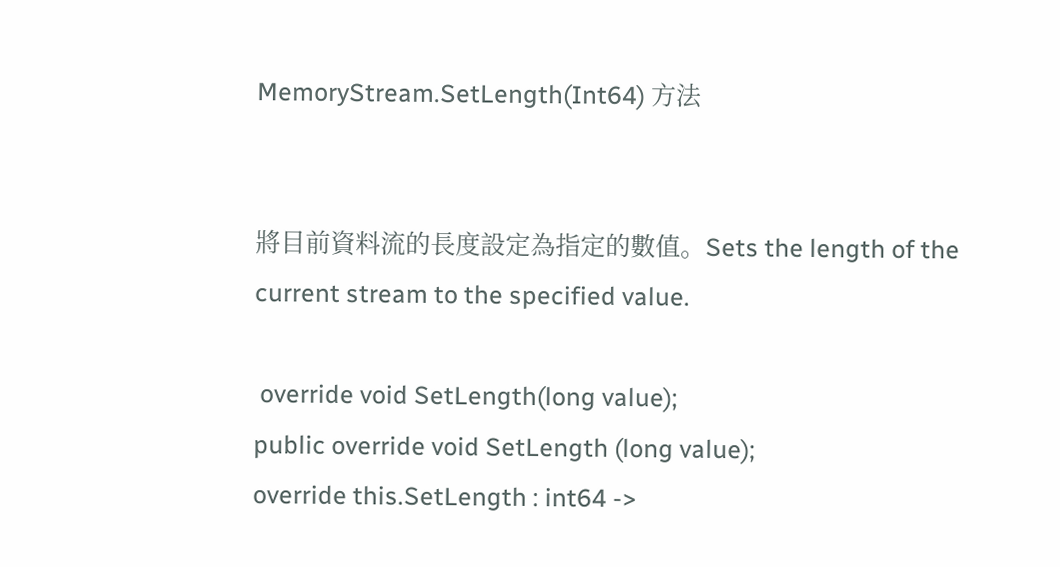MemoryStream.SetLength(Int64) 方法


將目前資料流的長度設定為指定的數值。Sets the length of the current stream to the specified value.

 override void SetLength(long value);
public override void SetLength (long value);
override this.SetLength : int64 ->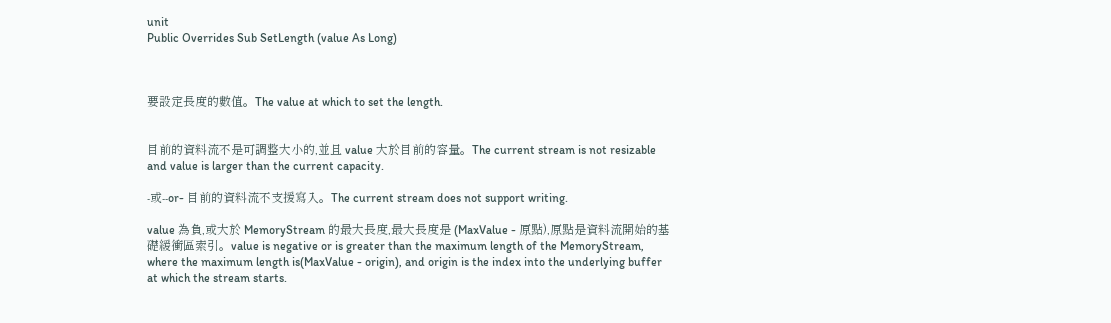unit
Public Overrides Sub SetLength (value As Long)



要設定長度的數值。The value at which to set the length.


目前的資料流不是可調整大小的,並且 value 大於目前的容量。The current stream is not resizable and value is larger than the current capacity.

-或--or- 目前的資料流不支援寫入。The current stream does not support writing.

value 為負,或大於 MemoryStream 的最大長度,最大長度是 (MaxValue - 原點),原點是資料流開始的基礎緩衝區索引。value is negative or is greater than the maximum length of the MemoryStream, where the maximum length is(MaxValue - origin), and origin is the index into the underlying buffer at which the stream starts.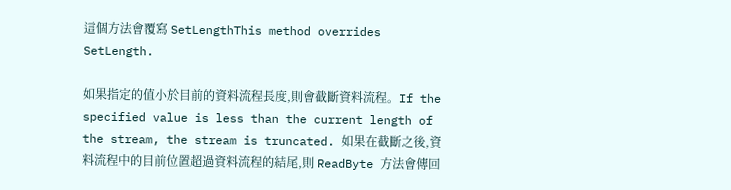這個方法會覆寫 SetLengthThis method overrides SetLength.

如果指定的值小於目前的資料流程長度,則會截斷資料流程。If the specified value is less than the current length of the stream, the stream is truncated. 如果在截斷之後,資料流程中的目前位置超過資料流程的結尾,則 ReadByte 方法會傳回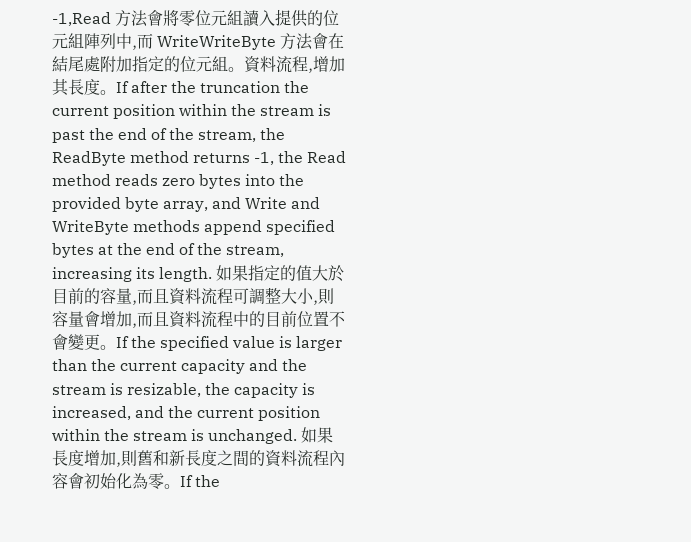-1,Read 方法會將零位元組讀入提供的位元組陣列中,而 WriteWriteByte 方法會在結尾處附加指定的位元組。資料流程,增加其長度。If after the truncation the current position within the stream is past the end of the stream, the ReadByte method returns -1, the Read method reads zero bytes into the provided byte array, and Write and WriteByte methods append specified bytes at the end of the stream, increasing its length. 如果指定的值大於目前的容量,而且資料流程可調整大小,則容量會增加,而且資料流程中的目前位置不會變更。If the specified value is larger than the current capacity and the stream is resizable, the capacity is increased, and the current position within the stream is unchanged. 如果長度增加,則舊和新長度之間的資料流程內容會初始化為零。If the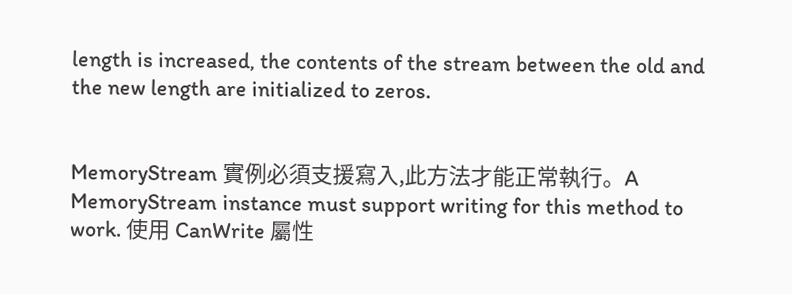length is increased, the contents of the stream between the old and the new length are initialized to zeros.


MemoryStream 實例必須支援寫入,此方法才能正常執行。A MemoryStream instance must support writing for this method to work. 使用 CanWrite 屬性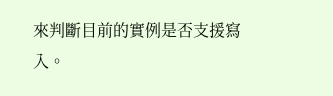來判斷目前的實例是否支援寫入。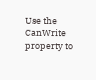Use the CanWrite property to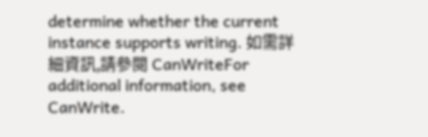determine whether the current instance supports writing. 如需詳細資訊,請參閱 CanWriteFor additional information, see CanWrite.